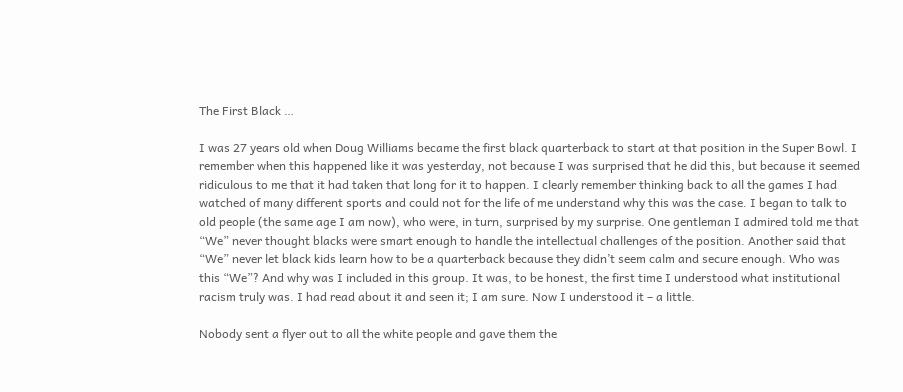The First Black …

I was 27 years old when Doug Williams became the first black quarterback to start at that position in the Super Bowl. I remember when this happened like it was yesterday, not because I was surprised that he did this, but because it seemed ridiculous to me that it had taken that long for it to happen. I clearly remember thinking back to all the games I had watched of many different sports and could not for the life of me understand why this was the case. I began to talk to old people (the same age I am now), who were, in turn, surprised by my surprise. One gentleman I admired told me that “We” never thought blacks were smart enough to handle the intellectual challenges of the position. Another said that “We” never let black kids learn how to be a quarterback because they didn’t seem calm and secure enough. Who was this “We”? And why was I included in this group. It was, to be honest, the first time I understood what institutional racism truly was. I had read about it and seen it; I am sure. Now I understood it – a little.

Nobody sent a flyer out to all the white people and gave them the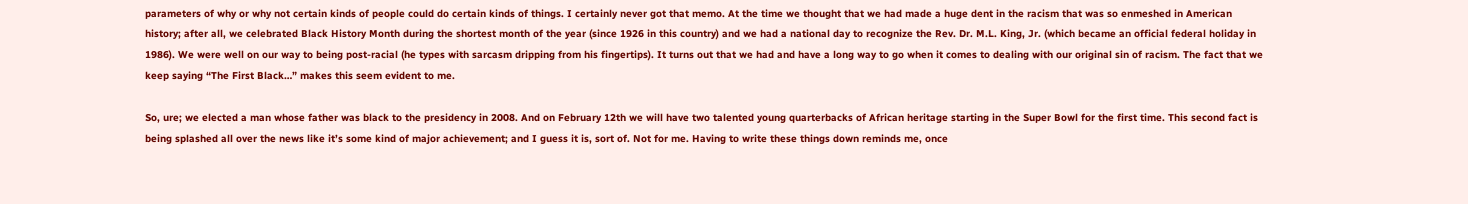parameters of why or why not certain kinds of people could do certain kinds of things. I certainly never got that memo. At the time we thought that we had made a huge dent in the racism that was so enmeshed in American history; after all, we celebrated Black History Month during the shortest month of the year (since 1926 in this country) and we had a national day to recognize the Rev. Dr. M.L. King, Jr. (which became an official federal holiday in 1986). We were well on our way to being post-racial (he types with sarcasm dripping from his fingertips). It turns out that we had and have a long way to go when it comes to dealing with our original sin of racism. The fact that we keep saying “The First Black…” makes this seem evident to me.

So, ure; we elected a man whose father was black to the presidency in 2008. And on February 12th we will have two talented young quarterbacks of African heritage starting in the Super Bowl for the first time. This second fact is being splashed all over the news like it’s some kind of major achievement; and I guess it is, sort of. Not for me. Having to write these things down reminds me, once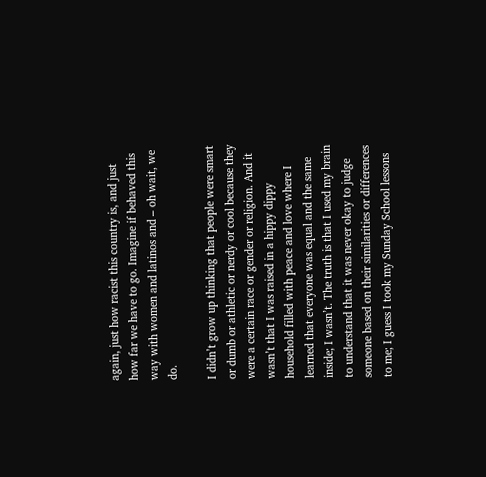again, just how racist this country is, and just how far we have to go. Imagine if behaved this way with women and latinos and – oh wait, we do.

I didn’t grow up thinking that people were smart or dumb or athletic or nerdy or cool because they were a certain race or gender or religion. And it wasn’t that I was raised in a hippy dippy household filled with peace and love where I learned that everyone was equal and the same inside; I wasn’t. The truth is that I used my brain to understand that it was never okay to judge someone based on their similarities or differences to me; I guess I took my Sunday School lessons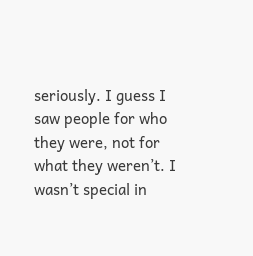seriously. I guess I saw people for who they were, not for what they weren’t. I wasn’t special in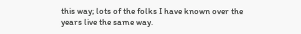this way; lots of the folks I have known over the years live the same way.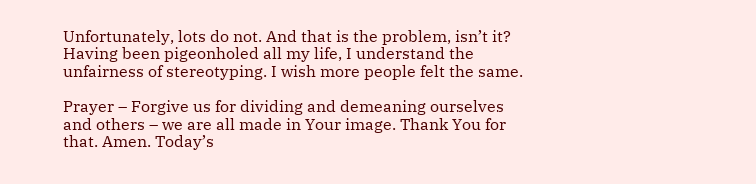Unfortunately, lots do not. And that is the problem, isn’t it? Having been pigeonholed all my life, I understand the unfairness of stereotyping. I wish more people felt the same.

Prayer – Forgive us for dividing and demeaning ourselves and others – we are all made in Your image. Thank You for that. Amen. Today’s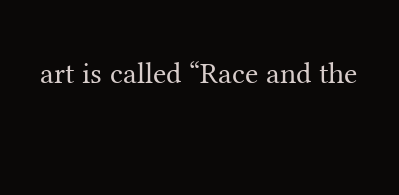art is called “Race and the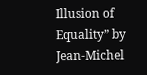Illusion of Equality” by Jean-Michel